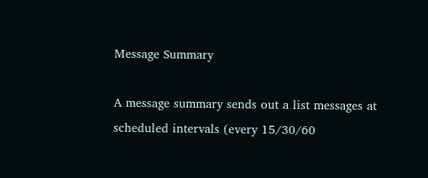Message Summary

A message summary sends out a list messages at scheduled intervals (every 15/30/60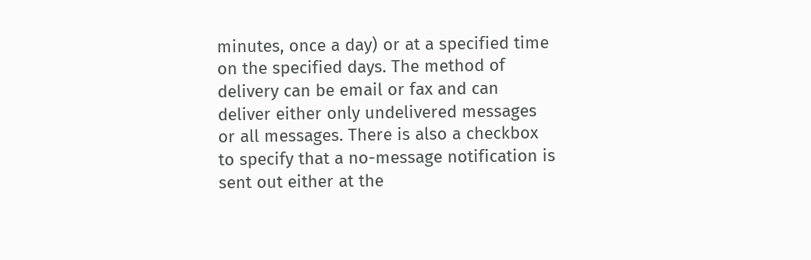minutes, once a day) or at a specified time on the specified days. The method of delivery can be email or fax and can deliver either only undelivered messages or all messages. There is also a checkbox to specify that a no-message notification is sent out either at the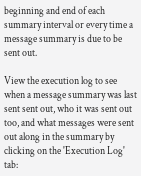beginning and end of each summary interval or every time a message summary is due to be sent out.

View the execution log to see when a message summary was last sent sent out, who it was sent out too, and what messages were sent out along in the summary by clicking on the 'Execution Log' tab: